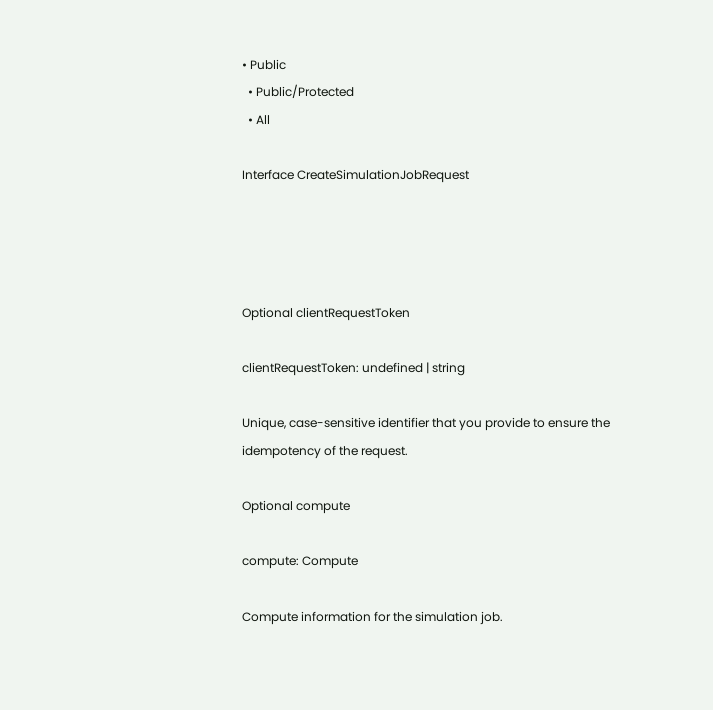• Public
  • Public/Protected
  • All

Interface CreateSimulationJobRequest




Optional clientRequestToken

clientRequestToken: undefined | string

Unique, case-sensitive identifier that you provide to ensure the idempotency of the request.

Optional compute

compute: Compute

Compute information for the simulation job.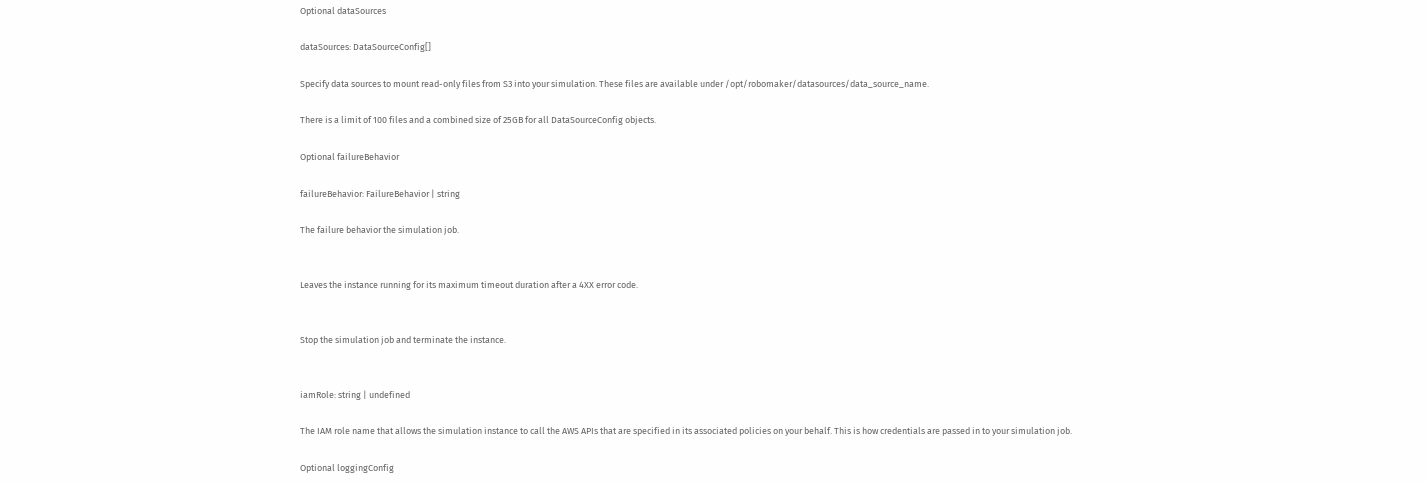Optional dataSources

dataSources: DataSourceConfig[]

Specify data sources to mount read-only files from S3 into your simulation. These files are available under /opt/robomaker/datasources/data_source_name.

There is a limit of 100 files and a combined size of 25GB for all DataSourceConfig objects.

Optional failureBehavior

failureBehavior: FailureBehavior | string

The failure behavior the simulation job.


Leaves the instance running for its maximum timeout duration after a 4XX error code.


Stop the simulation job and terminate the instance.


iamRole: string | undefined

The IAM role name that allows the simulation instance to call the AWS APIs that are specified in its associated policies on your behalf. This is how credentials are passed in to your simulation job.

Optional loggingConfig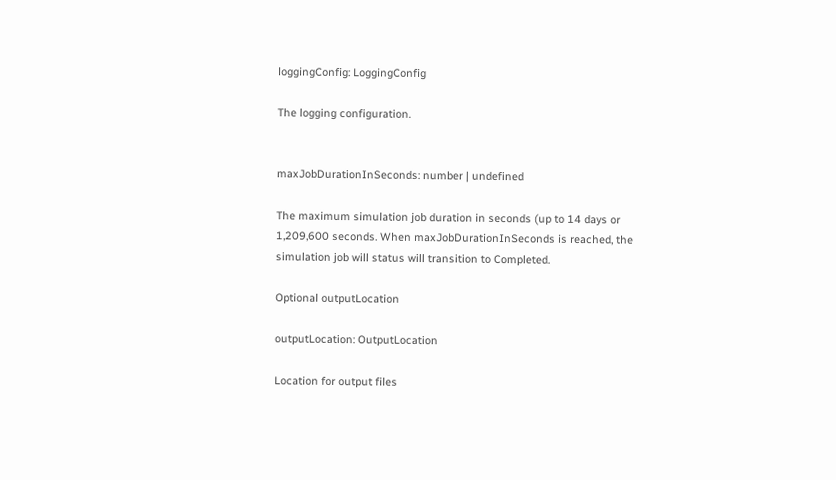loggingConfig: LoggingConfig

The logging configuration.


maxJobDurationInSeconds: number | undefined

The maximum simulation job duration in seconds (up to 14 days or 1,209,600 seconds. When maxJobDurationInSeconds is reached, the simulation job will status will transition to Completed.

Optional outputLocation

outputLocation: OutputLocation

Location for output files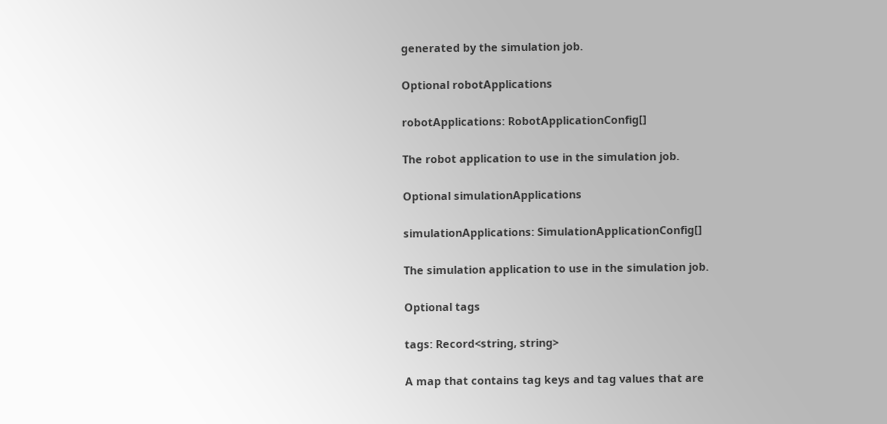generated by the simulation job.

Optional robotApplications

robotApplications: RobotApplicationConfig[]

The robot application to use in the simulation job.

Optional simulationApplications

simulationApplications: SimulationApplicationConfig[]

The simulation application to use in the simulation job.

Optional tags

tags: Record<string, string>

A map that contains tag keys and tag values that are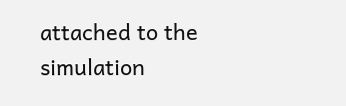attached to the simulation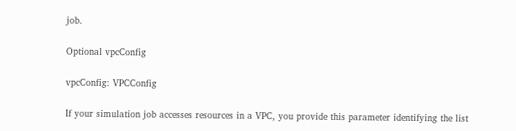job.

Optional vpcConfig

vpcConfig: VPCConfig

If your simulation job accesses resources in a VPC, you provide this parameter identifying the list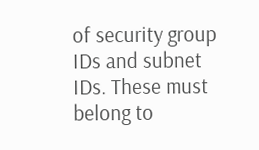of security group IDs and subnet IDs. These must belong to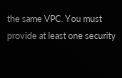the same VPC. You must provide at least one security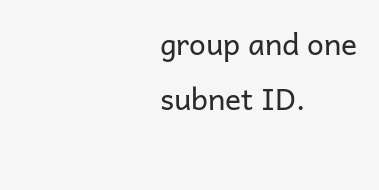group and one subnet ID.